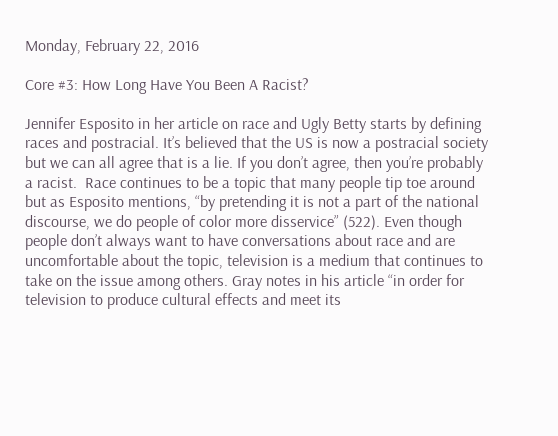Monday, February 22, 2016

Core #3: How Long Have You Been A Racist?

Jennifer Esposito in her article on race and Ugly Betty starts by defining races and postracial. It’s believed that the US is now a postracial society but we can all agree that is a lie. If you don’t agree, then you’re probably a racist.  Race continues to be a topic that many people tip toe around but as Esposito mentions, “by pretending it is not a part of the national discourse, we do people of color more disservice” (522). Even though people don’t always want to have conversations about race and are uncomfortable about the topic, television is a medium that continues to take on the issue among others. Gray notes in his article “in order for television to produce cultural effects and meet its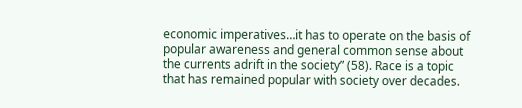economic imperatives…it has to operate on the basis of popular awareness and general common sense about the currents adrift in the society” (58). Race is a topic that has remained popular with society over decades.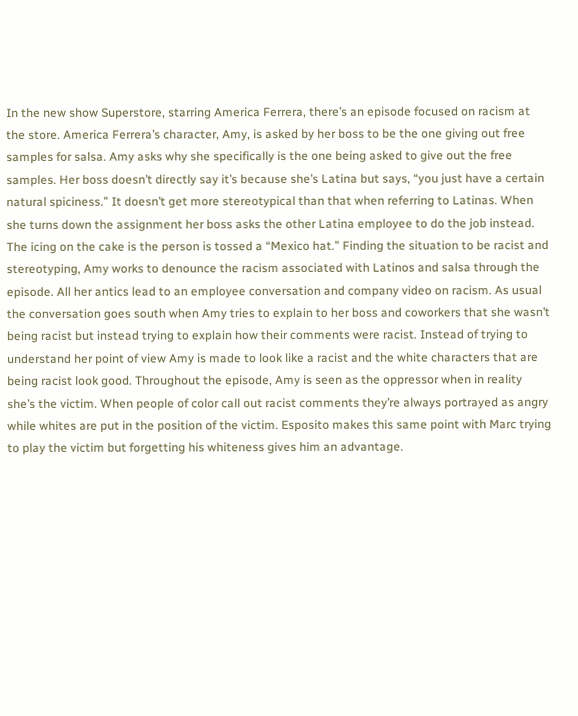In the new show Superstore, starring America Ferrera, there’s an episode focused on racism at the store. America Ferrera’s character, Amy, is asked by her boss to be the one giving out free samples for salsa. Amy asks why she specifically is the one being asked to give out the free samples. Her boss doesn’t directly say it’s because she’s Latina but says, “you just have a certain natural spiciness.” It doesn’t get more stereotypical than that when referring to Latinas. When she turns down the assignment her boss asks the other Latina employee to do the job instead. The icing on the cake is the person is tossed a “Mexico hat.” Finding the situation to be racist and stereotyping, Amy works to denounce the racism associated with Latinos and salsa through the episode. All her antics lead to an employee conversation and company video on racism. As usual the conversation goes south when Amy tries to explain to her boss and coworkers that she wasn’t being racist but instead trying to explain how their comments were racist. Instead of trying to understand her point of view Amy is made to look like a racist and the white characters that are being racist look good. Throughout the episode, Amy is seen as the oppressor when in reality she’s the victim. When people of color call out racist comments they’re always portrayed as angry while whites are put in the position of the victim. Esposito makes this same point with Marc trying to play the victim but forgetting his whiteness gives him an advantage.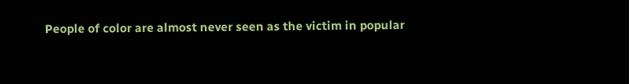People of color are almost never seen as the victim in popular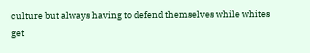culture but always having to defend themselves while whites get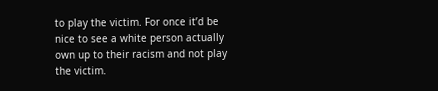to play the victim. For once it’d be nice to see a white person actually own up to their racism and not play the victim.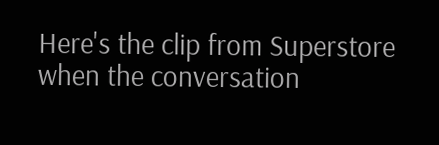Here's the clip from Superstore when the conversation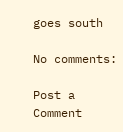goes south

No comments:

Post a Comment